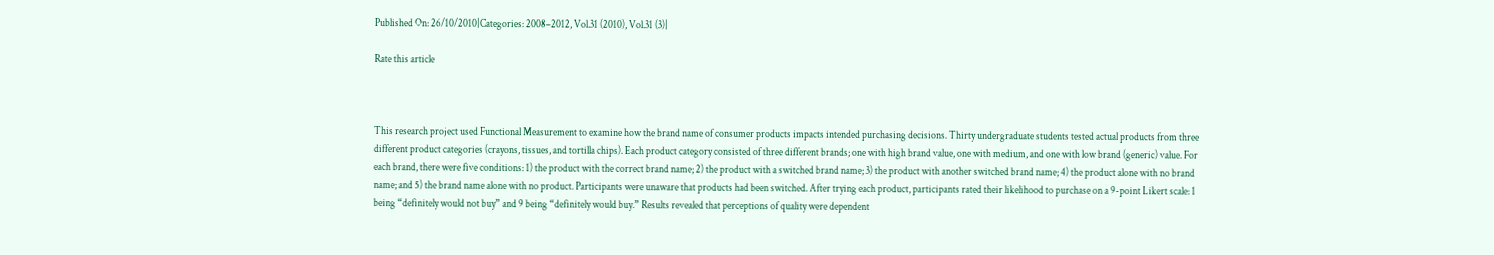Published On: 26/10/2010|Categories: 2008–2012, Vol.31 (2010), Vol.31 (3)|

Rate this article



This research project used Functional Measurement to examine how the brand name of consumer products impacts intended purchasing decisions. Thirty undergraduate students tested actual products from three different product categories (crayons, tissues, and tortilla chips). Each product category consisted of three different brands; one with high brand value, one with medium, and one with low brand (generic) value. For each brand, there were five conditions: 1) the product with the correct brand name; 2) the product with a switched brand name; 3) the product with another switched brand name; 4) the product alone with no brand name; and 5) the brand name alone with no product. Participants were unaware that products had been switched. After trying each product, participants rated their likelihood to purchase on a 9-point Likert scale: 1 being “definitely would not buy” and 9 being “definitely would buy.” Results revealed that perceptions of quality were dependent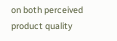on both perceived product quality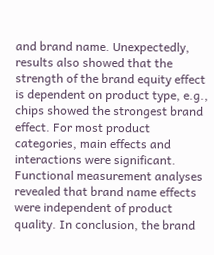and brand name. Unexpectedly, results also showed that the strength of the brand equity effect is dependent on product type, e.g., chips showed the strongest brand effect. For most product categories, main effects and interactions were significant. Functional measurement analyses revealed that brand name effects were independent of product quality. In conclusion, the brand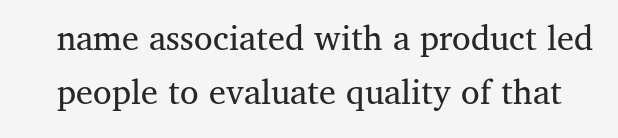name associated with a product led people to evaluate quality of that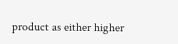product as either higher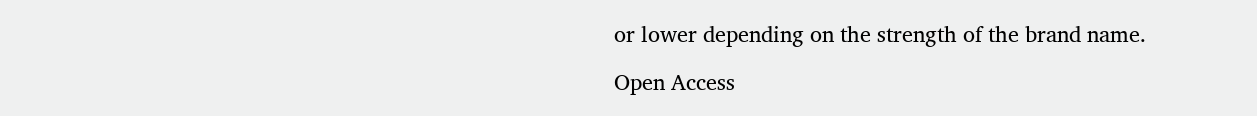or lower depending on the strength of the brand name.

Open Access